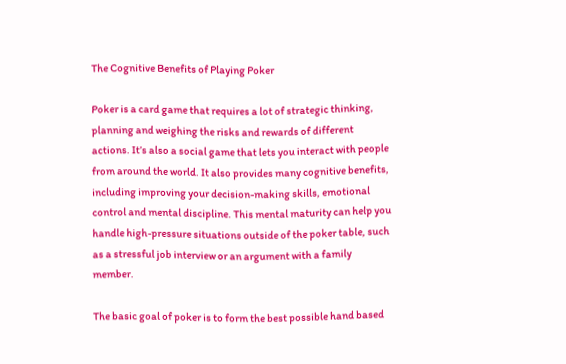The Cognitive Benefits of Playing Poker

Poker is a card game that requires a lot of strategic thinking, planning and weighing the risks and rewards of different actions. It’s also a social game that lets you interact with people from around the world. It also provides many cognitive benefits, including improving your decision-making skills, emotional control and mental discipline. This mental maturity can help you handle high-pressure situations outside of the poker table, such as a stressful job interview or an argument with a family member.

The basic goal of poker is to form the best possible hand based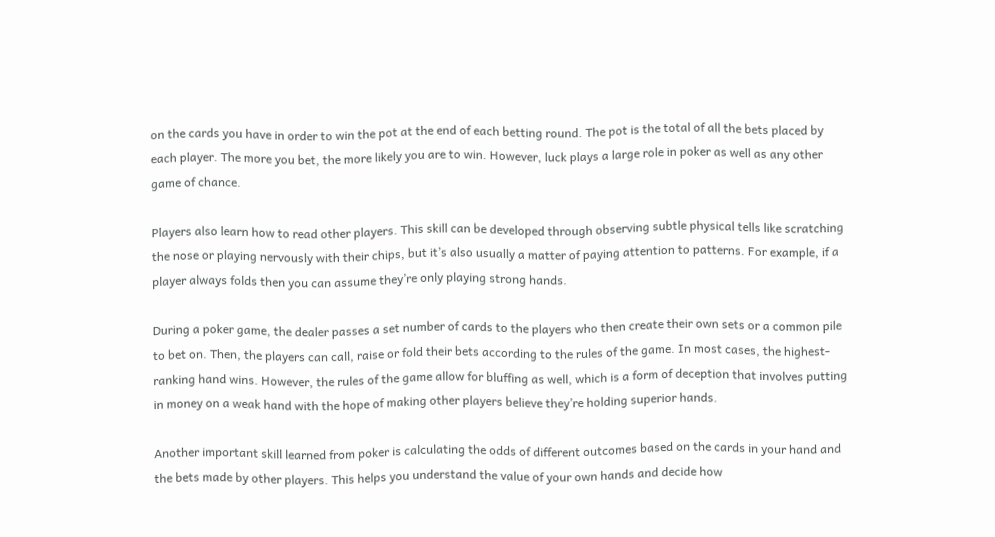on the cards you have in order to win the pot at the end of each betting round. The pot is the total of all the bets placed by each player. The more you bet, the more likely you are to win. However, luck plays a large role in poker as well as any other game of chance.

Players also learn how to read other players. This skill can be developed through observing subtle physical tells like scratching the nose or playing nervously with their chips, but it’s also usually a matter of paying attention to patterns. For example, if a player always folds then you can assume they’re only playing strong hands.

During a poker game, the dealer passes a set number of cards to the players who then create their own sets or a common pile to bet on. Then, the players can call, raise or fold their bets according to the rules of the game. In most cases, the highest-ranking hand wins. However, the rules of the game allow for bluffing as well, which is a form of deception that involves putting in money on a weak hand with the hope of making other players believe they’re holding superior hands.

Another important skill learned from poker is calculating the odds of different outcomes based on the cards in your hand and the bets made by other players. This helps you understand the value of your own hands and decide how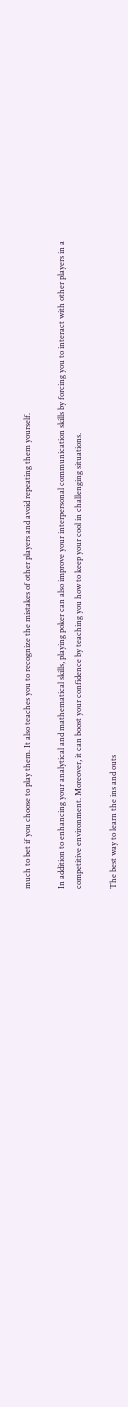much to bet if you choose to play them. It also teaches you to recognize the mistakes of other players and avoid repeating them yourself.

In addition to enhancing your analytical and mathematical skills, playing poker can also improve your interpersonal communication skills by forcing you to interact with other players in a competitive environment. Moreover, it can boost your confidence by teaching you how to keep your cool in challenging situations.

The best way to learn the ins and outs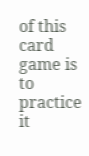of this card game is to practice it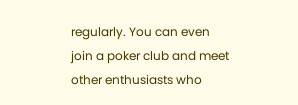regularly. You can even join a poker club and meet other enthusiasts who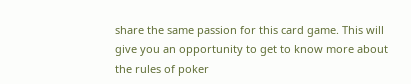share the same passion for this card game. This will give you an opportunity to get to know more about the rules of poker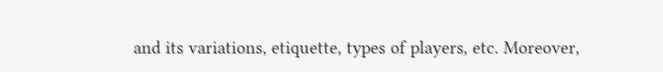and its variations, etiquette, types of players, etc. Moreover,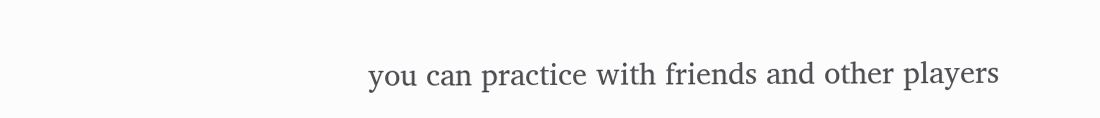you can practice with friends and other players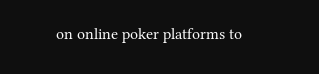on online poker platforms to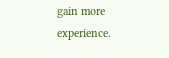gain more experience.